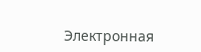Электронная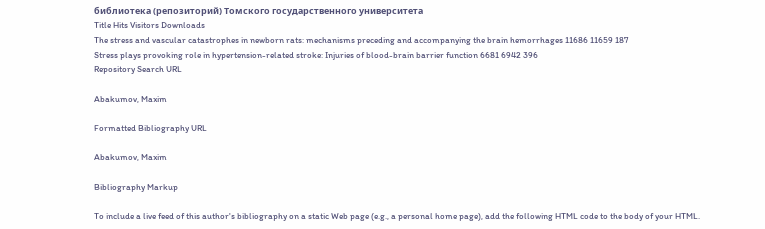библиотека (репозиторий) Томского государственного университета
Title Hits Visitors Downloads
The stress and vascular catastrophes in newborn rats: mechanisms preceding and accompanying the brain hemorrhages 11686 11659 187
Stress plays provoking role in hypertension-related stroke: Injuries of blood-brain barrier function 6681 6942 396
Repository Search URL

Abakumov, Maxim

Formatted Bibliography URL

Abakumov, Maxim

Bibliography Markup

To include a live feed of this author's bibliography on a static Web page (e.g., a personal home page), add the following HTML code to the body of your HTML.